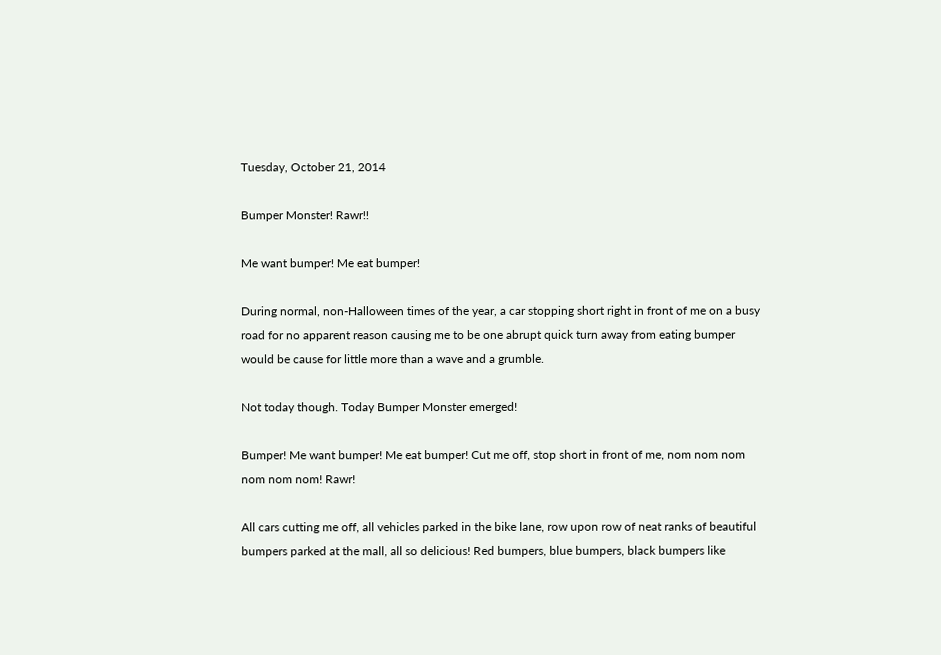Tuesday, October 21, 2014

Bumper Monster! Rawr!!

Me want bumper! Me eat bumper!

During normal, non-Halloween times of the year, a car stopping short right in front of me on a busy road for no apparent reason causing me to be one abrupt quick turn away from eating bumper would be cause for little more than a wave and a grumble.

Not today though. Today Bumper Monster emerged!

Bumper! Me want bumper! Me eat bumper! Cut me off, stop short in front of me, nom nom nom nom nom nom! Rawr!

All cars cutting me off, all vehicles parked in the bike lane, row upon row of neat ranks of beautiful bumpers parked at the mall, all so delicious! Red bumpers, blue bumpers, black bumpers like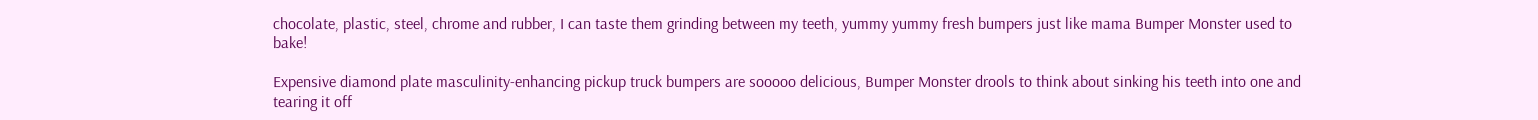chocolate, plastic, steel, chrome and rubber, I can taste them grinding between my teeth, yummy yummy fresh bumpers just like mama Bumper Monster used to bake!

Expensive diamond plate masculinity-enhancing pickup truck bumpers are sooooo delicious, Bumper Monster drools to think about sinking his teeth into one and tearing it off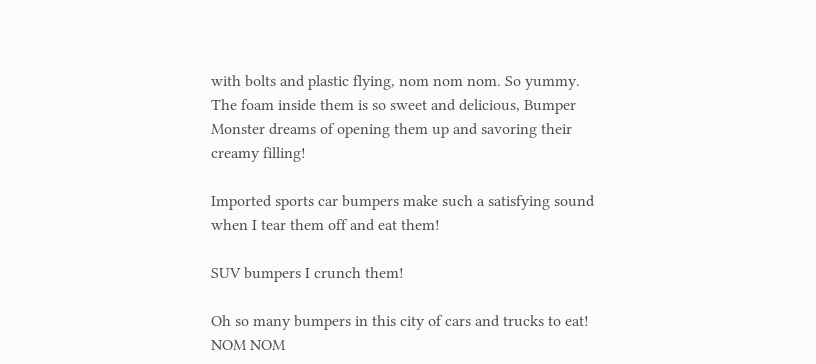with bolts and plastic flying, nom nom nom. So yummy. The foam inside them is so sweet and delicious, Bumper Monster dreams of opening them up and savoring their creamy filling!

Imported sports car bumpers make such a satisfying sound when I tear them off and eat them!

SUV bumpers I crunch them!

Oh so many bumpers in this city of cars and trucks to eat! NOM NOM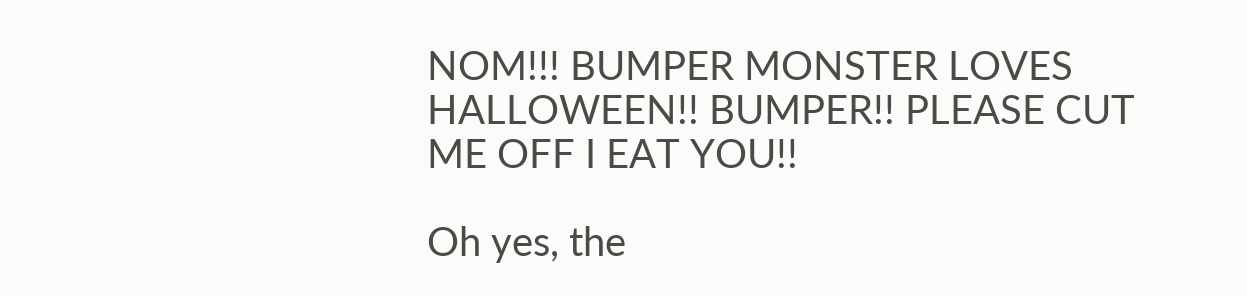NOM!!! BUMPER MONSTER LOVES HALLOWEEN!! BUMPER!! PLEASE CUT ME OFF I EAT YOU!!

Oh yes, the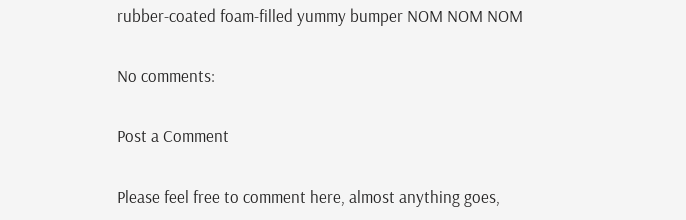rubber-coated foam-filled yummy bumper NOM NOM NOM

No comments:

Post a Comment

Please feel free to comment here, almost anything goes,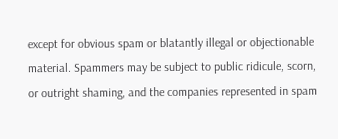except for obvious spam or blatantly illegal or objectionable material. Spammers may be subject to public ridicule, scorn, or outright shaming, and the companies represented in spam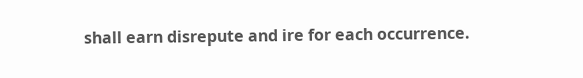shall earn disrepute and ire for each occurrence.